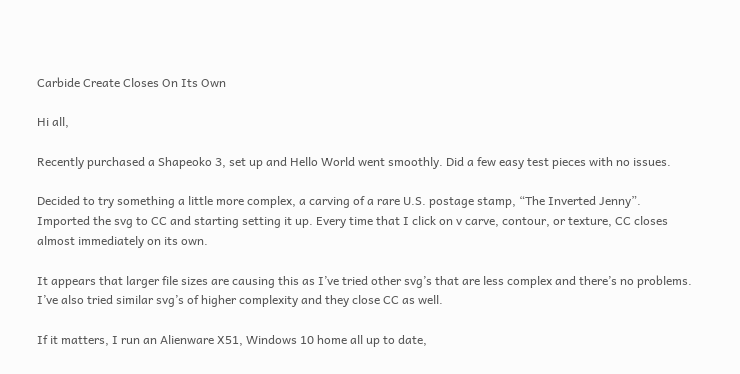Carbide Create Closes On Its Own

Hi all,

Recently purchased a Shapeoko 3, set up and Hello World went smoothly. Did a few easy test pieces with no issues.

Decided to try something a little more complex, a carving of a rare U.S. postage stamp, “The Inverted Jenny”. Imported the svg to CC and starting setting it up. Every time that I click on v carve, contour, or texture, CC closes almost immediately on its own.

It appears that larger file sizes are causing this as I’ve tried other svg’s that are less complex and there’s no problems. I’ve also tried similar svg’s of higher complexity and they close CC as well.

If it matters, I run an Alienware X51, Windows 10 home all up to date,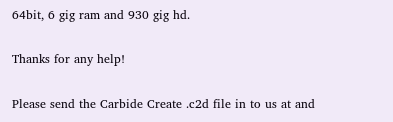64bit, 6 gig ram and 930 gig hd.

Thanks for any help!

Please send the Carbide Create .c2d file in to us at and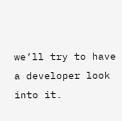we’ll try to have a developer look into it.